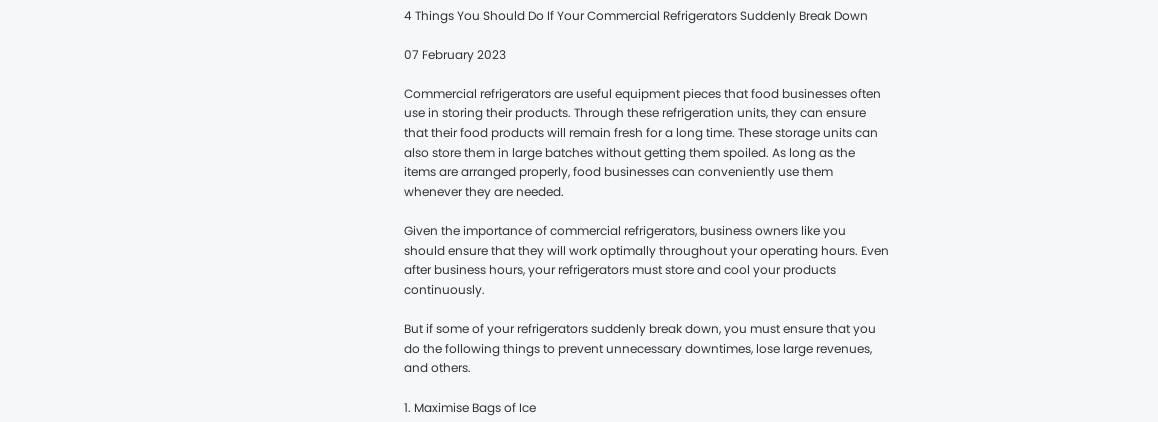4 Things You Should Do If Your Commercial Refrigerators Suddenly Break Down

07 February 2023

Commercial refrigerators are useful equipment pieces that food businesses often use in storing their products. Through these refrigeration units, they can ensure that their food products will remain fresh for a long time. These storage units can also store them in large batches without getting them spoiled. As long as the items are arranged properly, food businesses can conveniently use them whenever they are needed.

Given the importance of commercial refrigerators, business owners like you should ensure that they will work optimally throughout your operating hours. Even after business hours, your refrigerators must store and cool your products continuously.

But if some of your refrigerators suddenly break down, you must ensure that you do the following things to prevent unnecessary downtimes, lose large revenues, and others.

1. Maximise Bags of Ice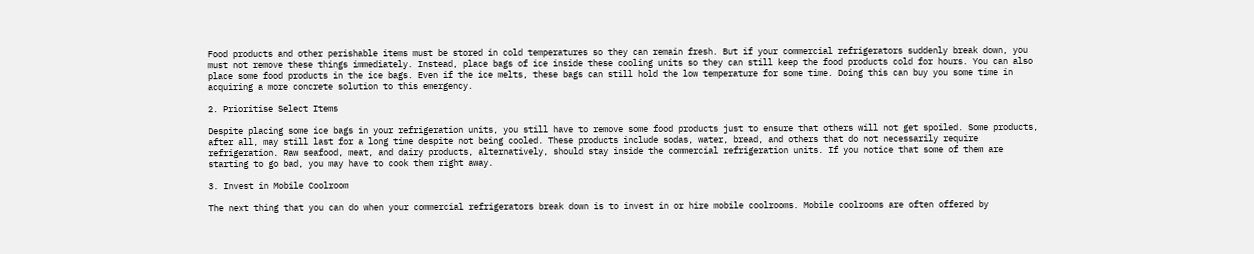Food products and other perishable items must be stored in cold temperatures so they can remain fresh. But if your commercial refrigerators suddenly break down, you must not remove these things immediately. Instead, place bags of ice inside these cooling units so they can still keep the food products cold for hours. You can also place some food products in the ice bags. Even if the ice melts, these bags can still hold the low temperature for some time. Doing this can buy you some time in acquiring a more concrete solution to this emergency.

2. Prioritise Select Items

Despite placing some ice bags in your refrigeration units, you still have to remove some food products just to ensure that others will not get spoiled. Some products, after all, may still last for a long time despite not being cooled. These products include sodas, water, bread, and others that do not necessarily require refrigeration. Raw seafood, meat, and dairy products, alternatively, should stay inside the commercial refrigeration units. If you notice that some of them are starting to go bad, you may have to cook them right away.

3. Invest in Mobile Coolroom

The next thing that you can do when your commercial refrigerators break down is to invest in or hire mobile coolrooms. Mobile coolrooms are often offered by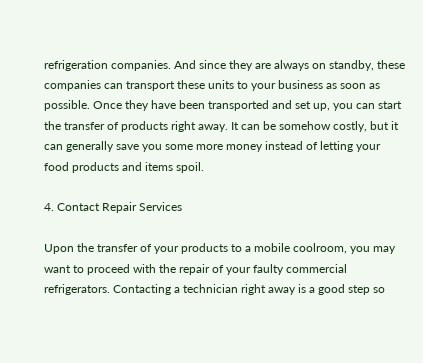refrigeration companies. And since they are always on standby, these companies can transport these units to your business as soon as possible. Once they have been transported and set up, you can start the transfer of products right away. It can be somehow costly, but it can generally save you some more money instead of letting your food products and items spoil.

4. Contact Repair Services

Upon the transfer of your products to a mobile coolroom, you may want to proceed with the repair of your faulty commercial refrigerators. Contacting a technician right away is a good step so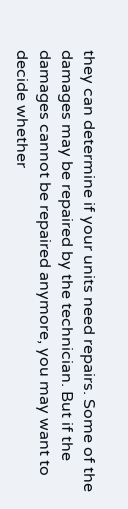they can determine if your units need repairs. Some of the damages may be repaired by the technician. But if the damages cannot be repaired anymore, you may want to decide whether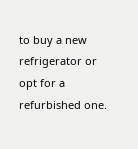to buy a new refrigerator or opt for a refurbished one.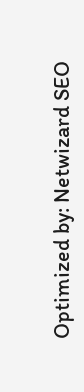Optimized by: Netwizard SEO